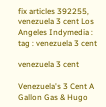fix articles 392255, venezuela 3 cent Los Angeles Indymedia : tag : venezuela 3 cent

venezuela 3 cent

Venezuela's 3 Cent A Gallon Gas & Hugo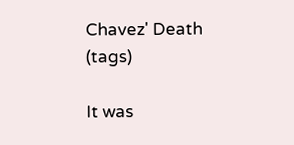Chavez' Death (tags)

It was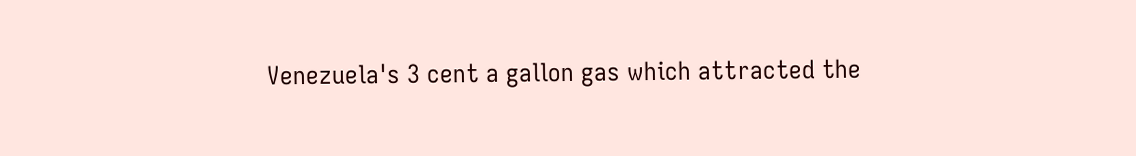Venezuela's 3 cent a gallon gas which attracted the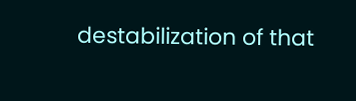destabilization of that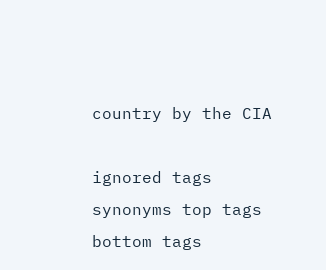country by the CIA

ignored tags synonyms top tags bottom tags